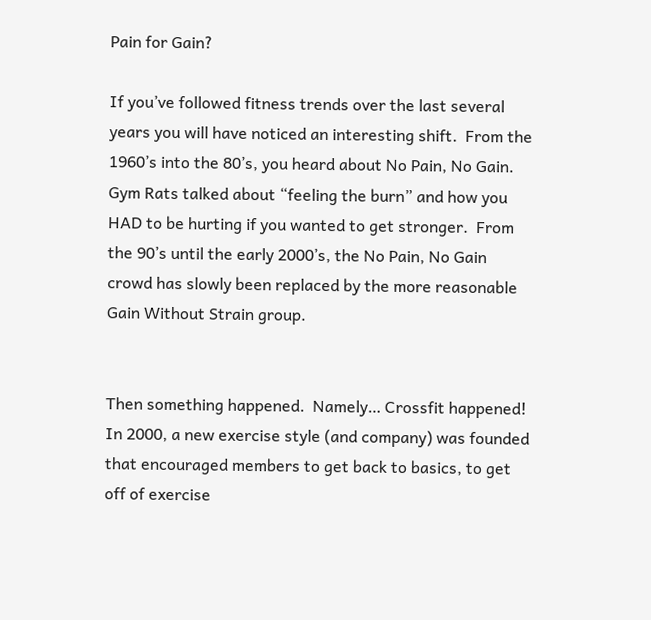Pain for Gain?

If you’ve followed fitness trends over the last several years you will have noticed an interesting shift.  From the 1960’s into the 80’s, you heard about No Pain, No Gain.  Gym Rats talked about “feeling the burn” and how you HAD to be hurting if you wanted to get stronger.  From the 90’s until the early 2000’s, the No Pain, No Gain crowd has slowly been replaced by the more reasonable Gain Without Strain group.


Then something happened.  Namely… Crossfit happened!  In 2000, a new exercise style (and company) was founded that encouraged members to get back to basics, to get off of exercise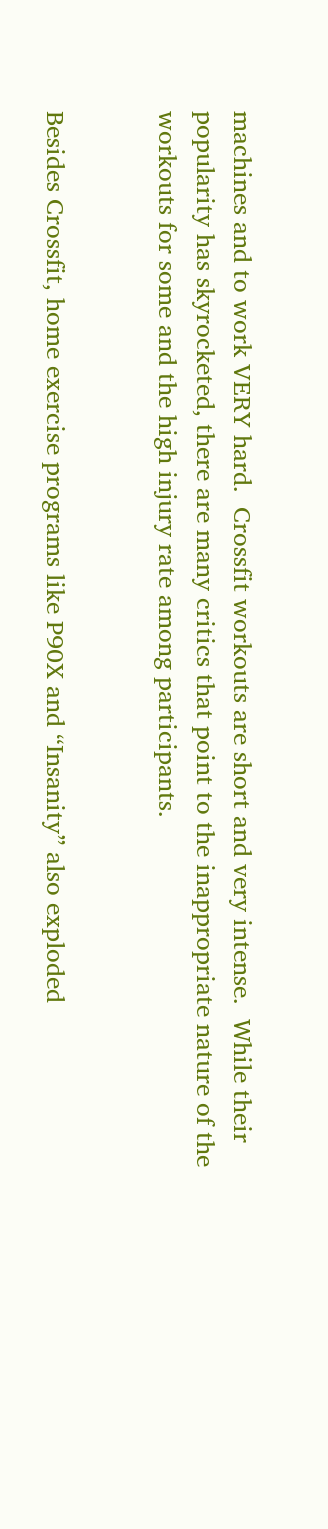machines and to work VERY hard.  Crossfit workouts are short and very intense.  While their popularity has skyrocketed, there are many critics that point to the inappropriate nature of the workouts for some and the high injury rate among participants.


Besides Crossfit, home exercise programs like P90X and “Insanity” also exploded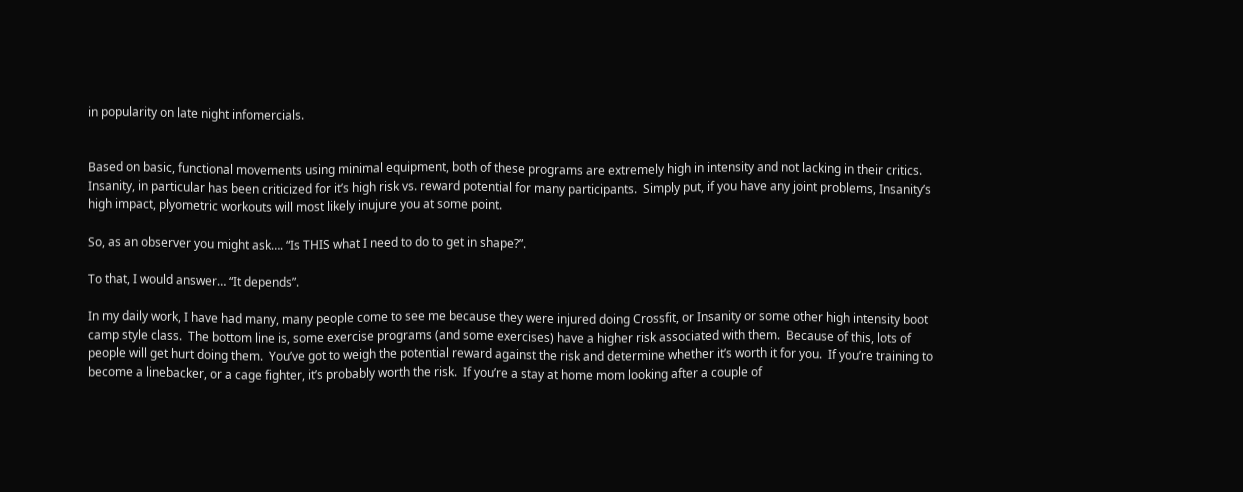in popularity on late night infomercials.


Based on basic, functional movements using minimal equipment, both of these programs are extremely high in intensity and not lacking in their critics.  Insanity, in particular has been criticized for it’s high risk vs. reward potential for many participants.  Simply put, if you have any joint problems, Insanity’s high impact, plyometric workouts will most likely inujure you at some point.

So, as an observer you might ask…. “Is THIS what I need to do to get in shape?”.

To that, I would answer… “It depends”.

In my daily work, I have had many, many people come to see me because they were injured doing Crossfit, or Insanity or some other high intensity boot camp style class.  The bottom line is, some exercise programs (and some exercises) have a higher risk associated with them.  Because of this, lots of people will get hurt doing them.  You’ve got to weigh the potential reward against the risk and determine whether it’s worth it for you.  If you’re training to become a linebacker, or a cage fighter, it’s probably worth the risk.  If you’re a stay at home mom looking after a couple of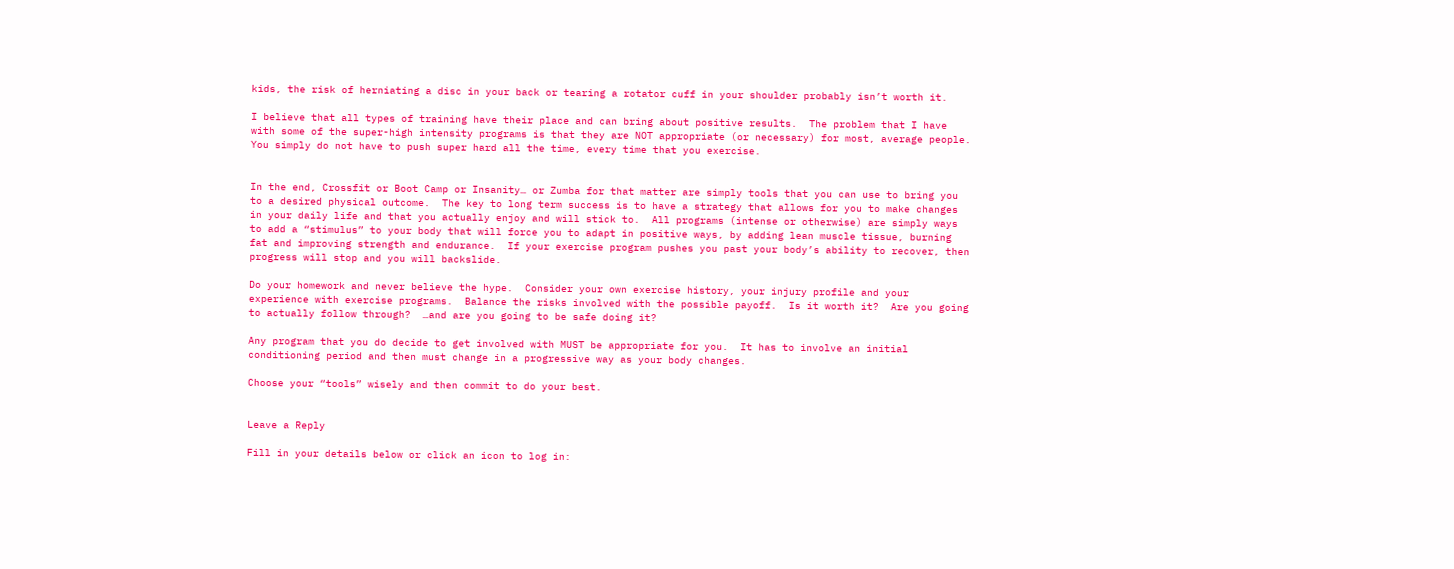kids, the risk of herniating a disc in your back or tearing a rotator cuff in your shoulder probably isn’t worth it.

I believe that all types of training have their place and can bring about positive results.  The problem that I have with some of the super-high intensity programs is that they are NOT appropriate (or necessary) for most, average people.  You simply do not have to push super hard all the time, every time that you exercise.


In the end, Crossfit or Boot Camp or Insanity… or Zumba for that matter are simply tools that you can use to bring you to a desired physical outcome.  The key to long term success is to have a strategy that allows for you to make changes in your daily life and that you actually enjoy and will stick to.  All programs (intense or otherwise) are simply ways to add a “stimulus” to your body that will force you to adapt in positive ways, by adding lean muscle tissue, burning fat and improving strength and endurance.  If your exercise program pushes you past your body’s ability to recover, then progress will stop and you will backslide.

Do your homework and never believe the hype.  Consider your own exercise history, your injury profile and your experience with exercise programs.  Balance the risks involved with the possible payoff.  Is it worth it?  Are you going to actually follow through?  …and are you going to be safe doing it?

Any program that you do decide to get involved with MUST be appropriate for you.  It has to involve an initial conditioning period and then must change in a progressive way as your body changes.

Choose your “tools” wisely and then commit to do your best.


Leave a Reply

Fill in your details below or click an icon to log in: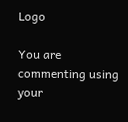Logo

You are commenting using your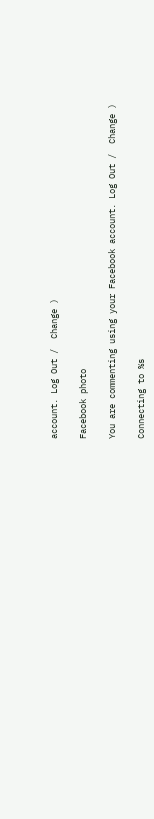account. Log Out /  Change )

Facebook photo

You are commenting using your Facebook account. Log Out /  Change )

Connecting to %s